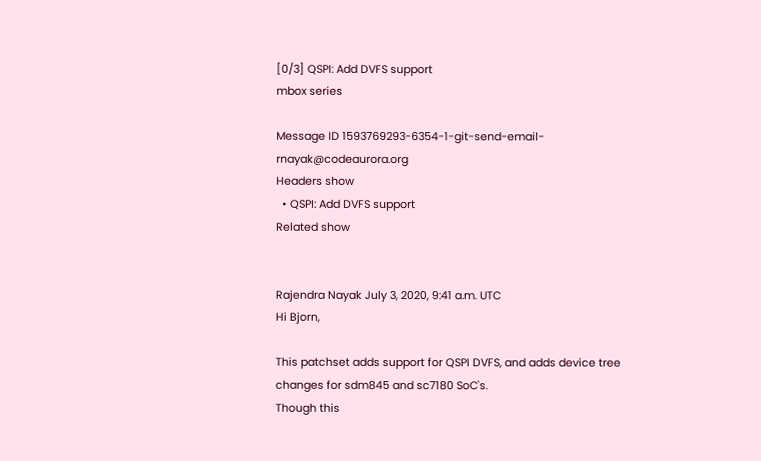[0/3] QSPI: Add DVFS support
mbox series

Message ID 1593769293-6354-1-git-send-email-rnayak@codeaurora.org
Headers show
  • QSPI: Add DVFS support
Related show


Rajendra Nayak July 3, 2020, 9:41 a.m. UTC
Hi Bjorn,

This patchset adds support for QSPI DVFS, and adds device tree
changes for sdm845 and sc7180 SoC's.
Though this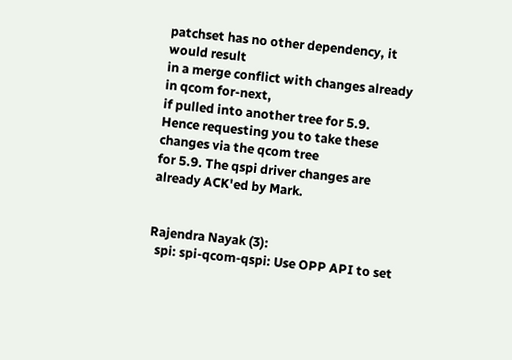patchset has no other dependency, it would result
in a merge conflict with changes already in qcom for-next,
if pulled into another tree for 5.9.
Hence requesting you to take these changes via the qcom tree
for 5.9. The qspi driver changes are already ACK'ed by Mark.


Rajendra Nayak (3):
  spi: spi-qcom-qspi: Use OPP API to set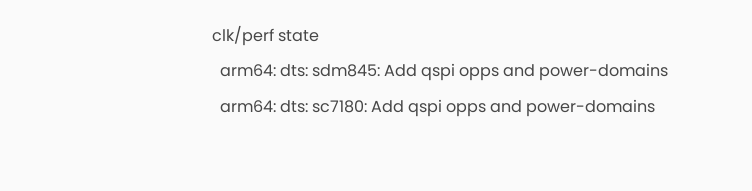clk/perf state
  arm64: dts: sdm845: Add qspi opps and power-domains
  arm64: dts: sc7180: Add qspi opps and power-domains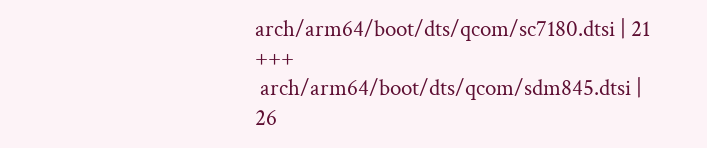arch/arm64/boot/dts/qcom/sc7180.dtsi | 21 +++
 arch/arm64/boot/dts/qcom/sdm845.dtsi | 26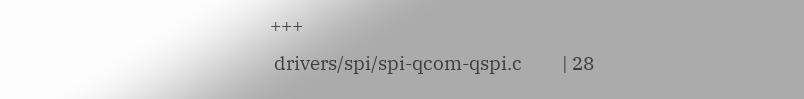+++
 drivers/spi/spi-qcom-qspi.c          | 28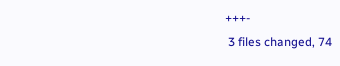+++-
 3 files changed, 74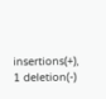insertions(+), 1 deletion(-)